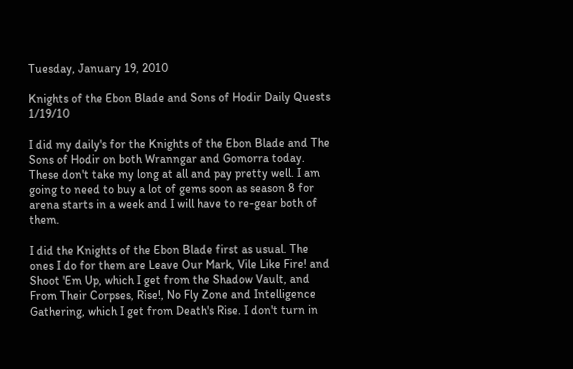Tuesday, January 19, 2010

Knights of the Ebon Blade and Sons of Hodir Daily Quests 1/19/10

I did my daily's for the Knights of the Ebon Blade and The Sons of Hodir on both Wranngar and Gomorra today. These don't take my long at all and pay pretty well. I am going to need to buy a lot of gems soon as season 8 for arena starts in a week and I will have to re-gear both of them.

I did the Knights of the Ebon Blade first as usual. The ones I do for them are Leave Our Mark, Vile Like Fire! and Shoot 'Em Up, which I get from the Shadow Vault, and From Their Corpses, Rise!, No Fly Zone and Intelligence Gathering, which I get from Death's Rise. I don't turn in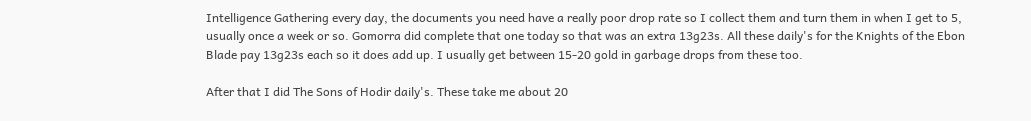Intelligence Gathering every day, the documents you need have a really poor drop rate so I collect them and turn them in when I get to 5, usually once a week or so. Gomorra did complete that one today so that was an extra 13g23s. All these daily's for the Knights of the Ebon Blade pay 13g23s each so it does add up. I usually get between 15-20 gold in garbage drops from these too.

After that I did The Sons of Hodir daily's. These take me about 20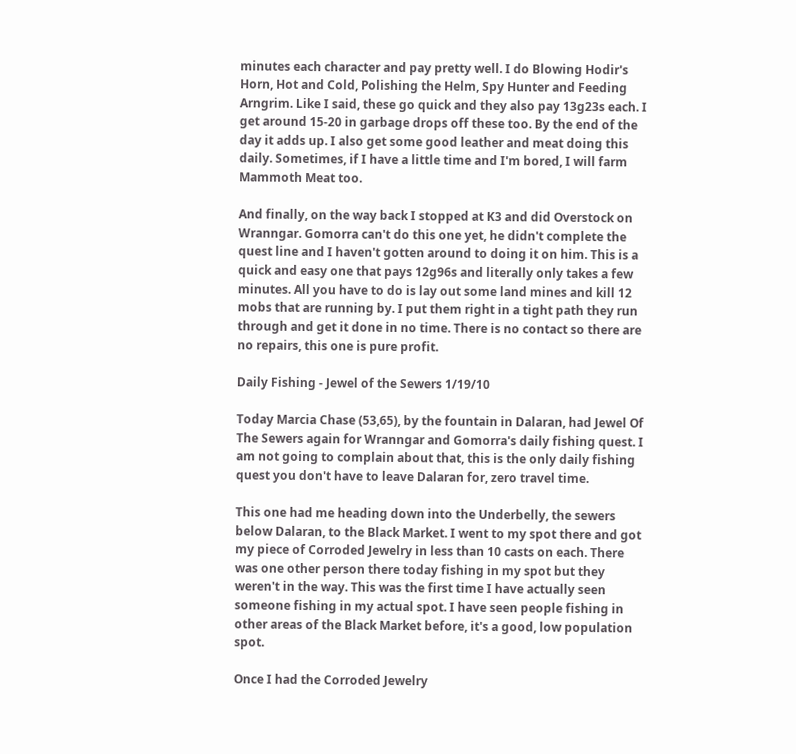minutes each character and pay pretty well. I do Blowing Hodir's Horn, Hot and Cold, Polishing the Helm, Spy Hunter and Feeding Arngrim. Like I said, these go quick and they also pay 13g23s each. I get around 15-20 in garbage drops off these too. By the end of the day it adds up. I also get some good leather and meat doing this daily. Sometimes, if I have a little time and I'm bored, I will farm Mammoth Meat too.

And finally, on the way back I stopped at K3 and did Overstock on Wranngar. Gomorra can't do this one yet, he didn't complete the quest line and I haven't gotten around to doing it on him. This is a quick and easy one that pays 12g96s and literally only takes a few minutes. All you have to do is lay out some land mines and kill 12 mobs that are running by. I put them right in a tight path they run through and get it done in no time. There is no contact so there are no repairs, this one is pure profit.

Daily Fishing - Jewel of the Sewers 1/19/10

Today Marcia Chase (53,65), by the fountain in Dalaran, had Jewel Of The Sewers again for Wranngar and Gomorra's daily fishing quest. I am not going to complain about that, this is the only daily fishing quest you don't have to leave Dalaran for, zero travel time.

This one had me heading down into the Underbelly, the sewers below Dalaran, to the Black Market. I went to my spot there and got my piece of Corroded Jewelry in less than 10 casts on each. There was one other person there today fishing in my spot but they weren't in the way. This was the first time I have actually seen someone fishing in my actual spot. I have seen people fishing in other areas of the Black Market before, it's a good, low population spot.

Once I had the Corroded Jewelry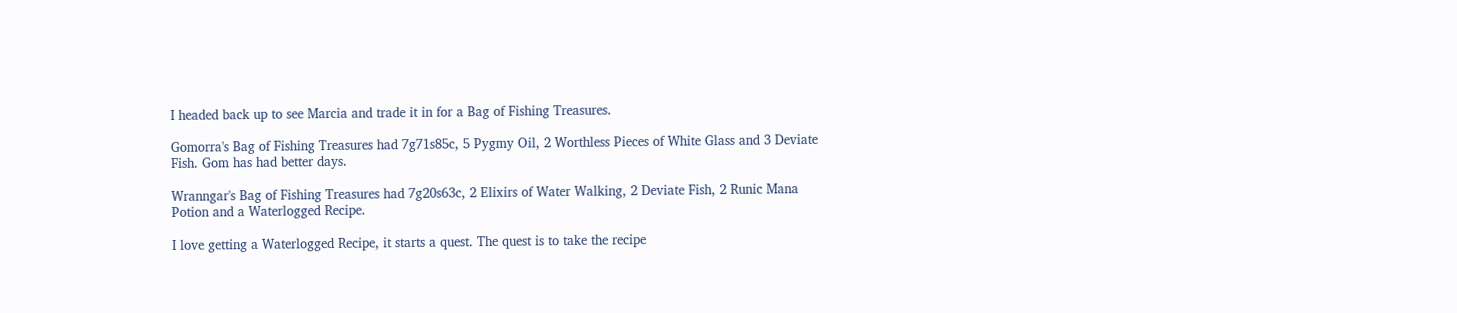I headed back up to see Marcia and trade it in for a Bag of Fishing Treasures.

Gomorra's Bag of Fishing Treasures had 7g71s85c, 5 Pygmy Oil, 2 Worthless Pieces of White Glass and 3 Deviate Fish. Gom has had better days.

Wranngar's Bag of Fishing Treasures had 7g20s63c, 2 Elixirs of Water Walking, 2 Deviate Fish, 2 Runic Mana Potion and a Waterlogged Recipe.

I love getting a Waterlogged Recipe, it starts a quest. The quest is to take the recipe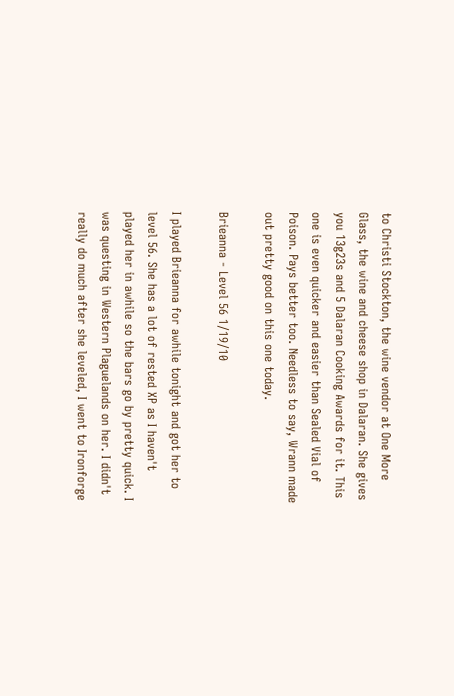to Christi Stockton, the wine vendor at One More Glass, the wine and cheese shop in Dalaran. She gives you 13g23s and 5 Dalaran Cooking Awards for it. This one is even quicker and easier than Sealed Vial of Poison. Pays better too. Needless to say, Wrann made out pretty good on this one today.

Brieanna - Level 56 1/19/10

I played Brieanna for awhile tonight and got her to level 56. She has a lot of rested XP as I haven't played her in awhile so the bars go by pretty quick. I was questing in Western Plaguelands on her. I didn't really do much after she leveled, I went to Ironforge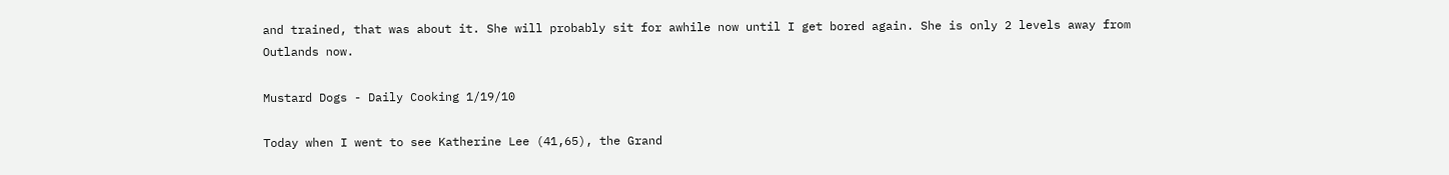and trained, that was about it. She will probably sit for awhile now until I get bored again. She is only 2 levels away from Outlands now.

Mustard Dogs - Daily Cooking 1/19/10

Today when I went to see Katherine Lee (41,65), the Grand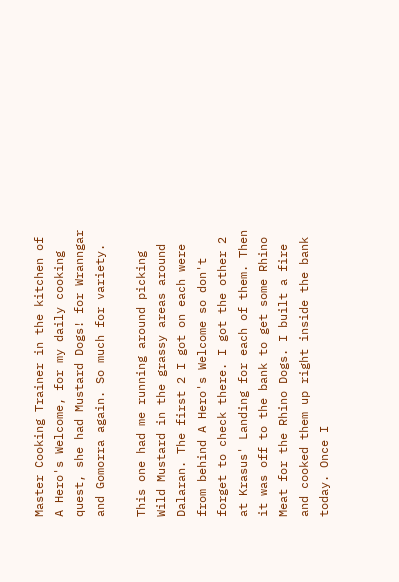Master Cooking Trainer in the kitchen of A Hero's Welcome, for my daily cooking quest, she had Mustard Dogs! for Wranngar and Gomorra again. So much for variety.

This one had me running around picking Wild Mustard in the grassy areas around Dalaran. The first 2 I got on each were from behind A Hero's Welcome so don't forget to check there. I got the other 2 at Krasus' Landing for each of them. Then it was off to the bank to get some Rhino Meat for the Rhino Dogs. I built a fire and cooked them up right inside the bank today. Once I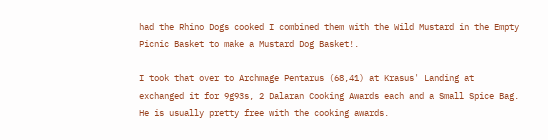had the Rhino Dogs cooked I combined them with the Wild Mustard in the Empty Picnic Basket to make a Mustard Dog Basket!.

I took that over to Archmage Pentarus (68,41) at Krasus' Landing at exchanged it for 9g93s, 2 Dalaran Cooking Awards each and a Small Spice Bag. He is usually pretty free with the cooking awards.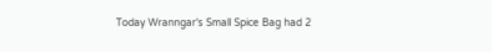Today Wranngar's Small Spice Bag had 2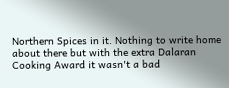Northern Spices in it. Nothing to write home about there but with the extra Dalaran Cooking Award it wasn't a bad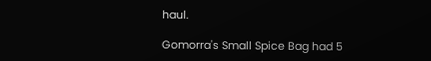haul.

Gomorra's Small Spice Bag had 5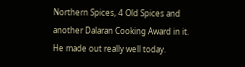Northern Spices, 4 Old Spices and another Dalaran Cooking Award in it. He made out really well today.